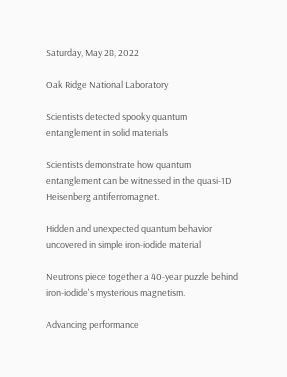Saturday, May 28, 2022

Oak Ridge National Laboratory

Scientists detected spooky quantum entanglement in solid materials

Scientists demonstrate how quantum entanglement can be witnessed in the quasi-1D Heisenberg antiferromagnet.

Hidden and unexpected quantum behavior uncovered in simple iron-iodide material

Neutrons piece together a 40-year puzzle behind iron-iodide's mysterious magnetism.

Advancing performance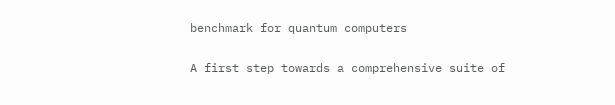benchmark for quantum computers

A first step towards a comprehensive suite of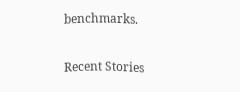benchmarks.

Recent Stories